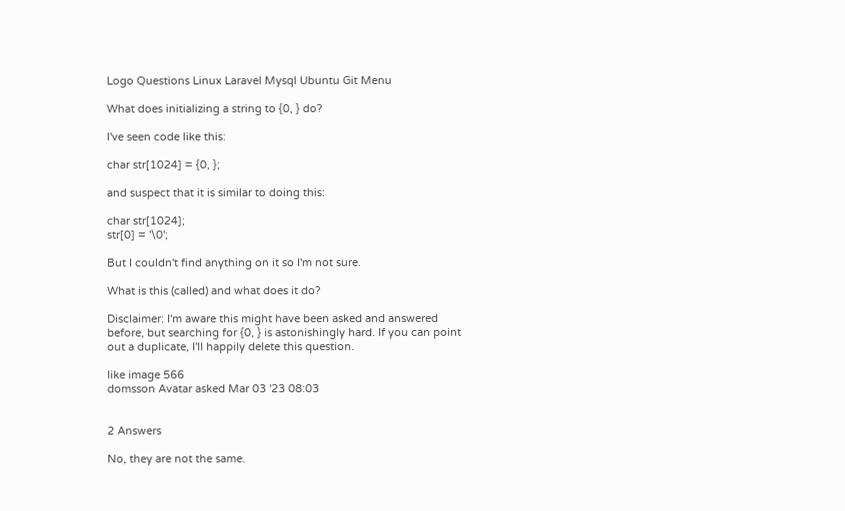Logo Questions Linux Laravel Mysql Ubuntu Git Menu

What does initializing a string to {0, } do?

I've seen code like this:

char str[1024] = {0, };

and suspect that it is similar to doing this:

char str[1024];
str[0] = '\0';

But I couldn't find anything on it so I'm not sure.

What is this (called) and what does it do?

Disclaimer: I'm aware this might have been asked and answered before, but searching for {0, } is astonishingly hard. If you can point out a duplicate, I'll happily delete this question.

like image 566
domsson Avatar asked Mar 03 '23 08:03


2 Answers

No, they are not the same.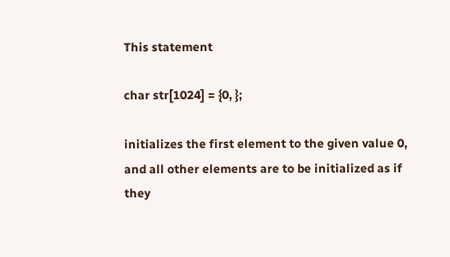This statement

char str[1024] = {0, };

initializes the first element to the given value 0, and all other elements are to be initialized as if they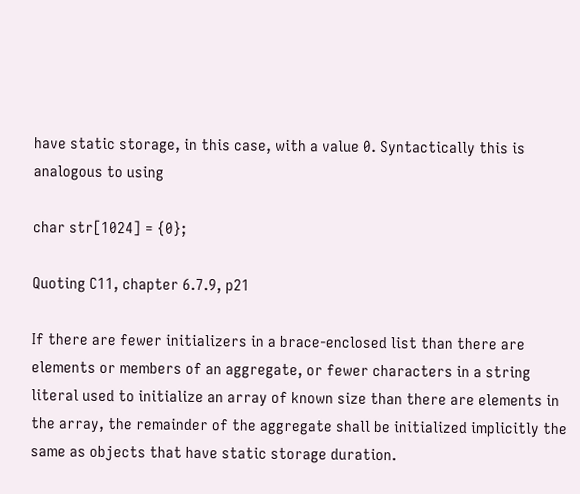have static storage, in this case, with a value 0. Syntactically this is analogous to using

char str[1024] = {0};

Quoting C11, chapter 6.7.9, p21

If there are fewer initializers in a brace-enclosed list than there are elements or members of an aggregate, or fewer characters in a string literal used to initialize an array of known size than there are elements in the array, the remainder of the aggregate shall be initialized implicitly the same as objects that have static storage duration.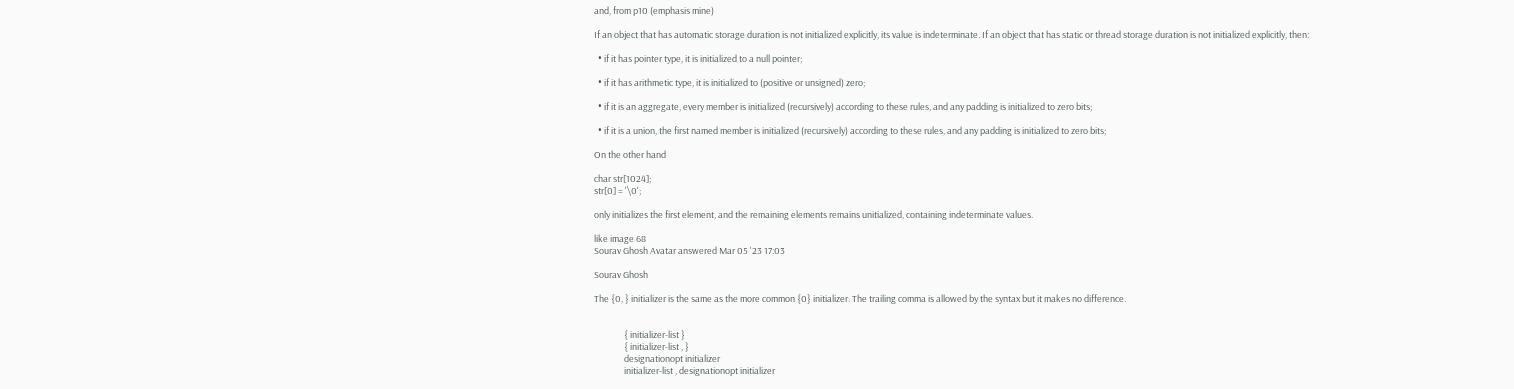and, from p10 (emphasis mine)

If an object that has automatic storage duration is not initialized explicitly, its value is indeterminate. If an object that has static or thread storage duration is not initialized explicitly, then:

  • if it has pointer type, it is initialized to a null pointer;

  • if it has arithmetic type, it is initialized to (positive or unsigned) zero;

  • if it is an aggregate, every member is initialized (recursively) according to these rules, and any padding is initialized to zero bits;

  • if it is a union, the first named member is initialized (recursively) according to these rules, and any padding is initialized to zero bits;

On the other hand

char str[1024];
str[0] = '\0';

only initializes the first element, and the remaining elements remains unitialized, containing indeterminate values.

like image 68
Sourav Ghosh Avatar answered Mar 05 '23 17:03

Sourav Ghosh

The {0, } initializer is the same as the more common {0} initializer. The trailing comma is allowed by the syntax but it makes no difference.


               { initializer-list }
               { initializer-list , }
               designationopt initializer
               initializer-list , designationopt initializer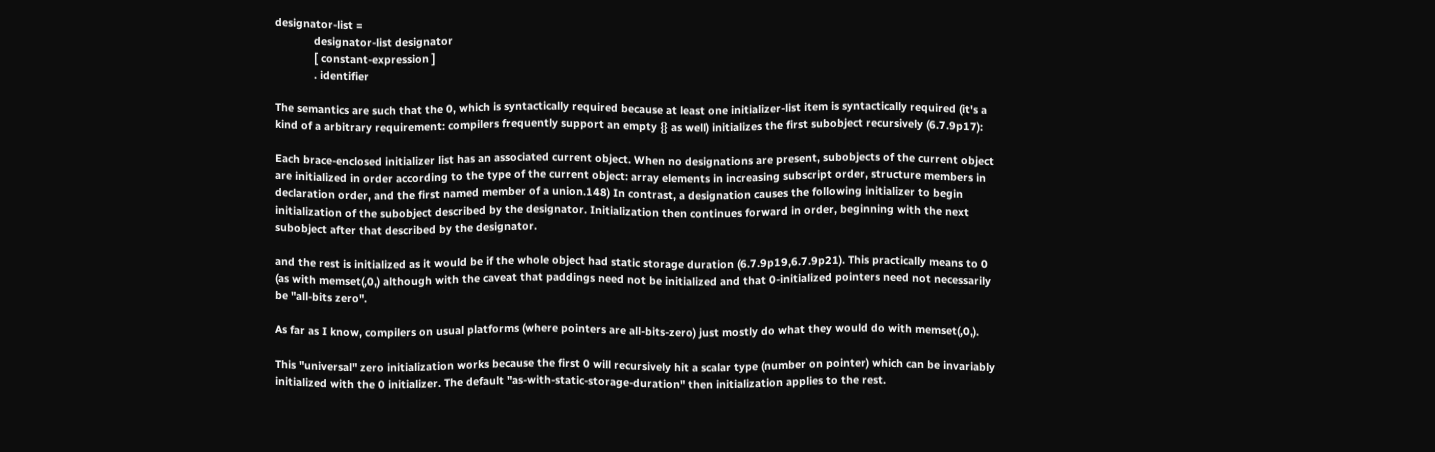designator-list =
             designator-list designator
             [ constant-expression ]
             . identifier

The semantics are such that the 0, which is syntactically required because at least one initializer-list item is syntactically required (it's a kind of a arbitrary requirement: compilers frequently support an empty {} as well) initializes the first subobject recursively (6.7.9p17):

Each brace-enclosed initializer list has an associated current object. When no designations are present, subobjects of the current object are initialized in order according to the type of the current object: array elements in increasing subscript order, structure members in declaration order, and the first named member of a union.148) In contrast, a designation causes the following initializer to begin initialization of the subobject described by the designator. Initialization then continues forward in order, beginning with the next subobject after that described by the designator.

and the rest is initialized as it would be if the whole object had static storage duration (6.7.9p19,6.7.9p21). This practically means to 0 (as with memset(,0,) although with the caveat that paddings need not be initialized and that 0-initialized pointers need not necessarily be "all-bits zero".

As far as I know, compilers on usual platforms (where pointers are all-bits-zero) just mostly do what they would do with memset(,0,).

This "universal" zero initialization works because the first 0 will recursively hit a scalar type (number on pointer) which can be invariably initialized with the 0 initializer. The default "as-with-static-storage-duration" then initialization applies to the rest.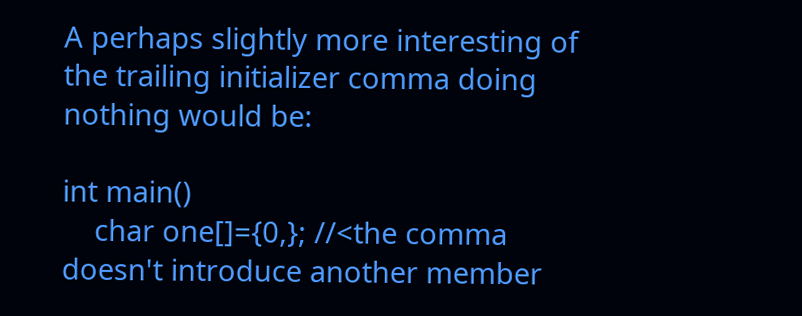A perhaps slightly more interesting of the trailing initializer comma doing nothing would be:

int main()
    char one[]={0,}; //<the comma doesn't introduce another member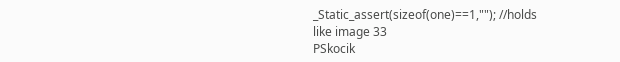_Static_assert(sizeof(one)==1,""); //holds
like image 33
PSkocik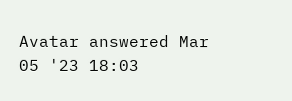Avatar answered Mar 05 '23 18:03